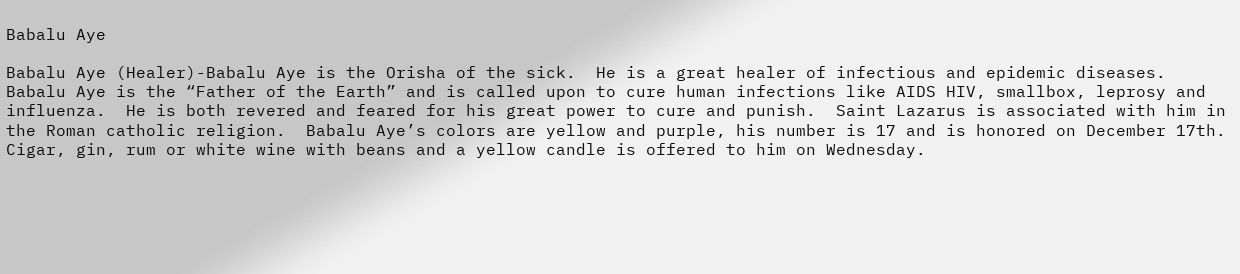Babalu Aye

Babalu Aye (Healer)-Babalu Aye is the Orisha of the sick.  He is a great healer of infectious and epidemic diseases.  Babalu Aye is the “Father of the Earth” and is called upon to cure human infections like AIDS HIV, smallbox, leprosy and influenza.  He is both revered and feared for his great power to cure and punish.  Saint Lazarus is associated with him in the Roman catholic religion.  Babalu Aye’s colors are yellow and purple, his number is 17 and is honored on December 17th.  Cigar, gin, rum or white wine with beans and a yellow candle is offered to him on Wednesday.